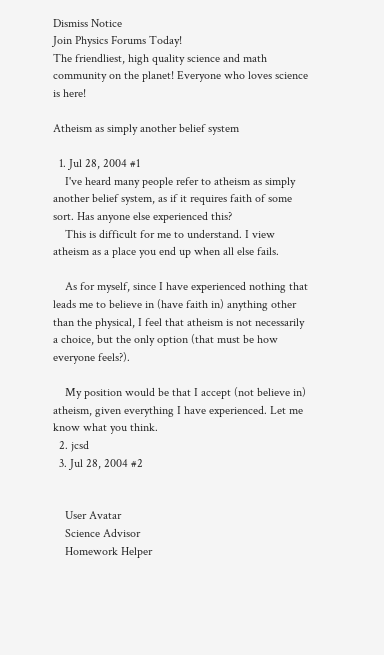Dismiss Notice
Join Physics Forums Today!
The friendliest, high quality science and math community on the planet! Everyone who loves science is here!

Atheism as simply another belief system

  1. Jul 28, 2004 #1
    I've heard many people refer to atheism as simply another belief system, as if it requires faith of some sort. Has anyone else experienced this?
    This is difficult for me to understand. I view atheism as a place you end up when all else fails.

    As for myself, since I have experienced nothing that leads me to believe in (have faith in) anything other than the physical, I feel that atheism is not necessarily a choice, but the only option (that must be how everyone feels?).

    My position would be that I accept (not believe in) atheism, given everything I have experienced. Let me know what you think.
  2. jcsd
  3. Jul 28, 2004 #2


    User Avatar
    Science Advisor
    Homework Helper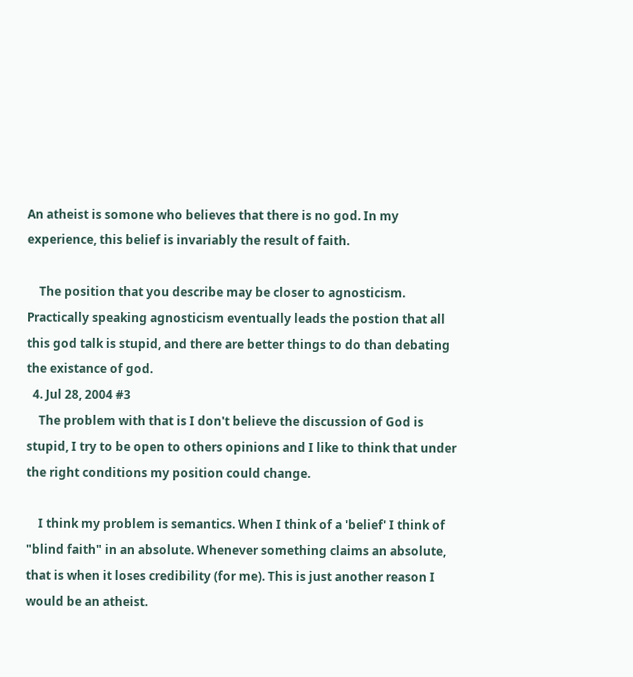An atheist is somone who believes that there is no god. In my experience, this belief is invariably the result of faith.

    The position that you describe may be closer to agnosticism. Practically speaking agnosticism eventually leads the postion that all this god talk is stupid, and there are better things to do than debating the existance of god.
  4. Jul 28, 2004 #3
    The problem with that is I don't believe the discussion of God is stupid, I try to be open to others opinions and I like to think that under the right conditions my position could change.

    I think my problem is semantics. When I think of a 'belief' I think of "blind faith" in an absolute. Whenever something claims an absolute, that is when it loses credibility (for me). This is just another reason I would be an atheist.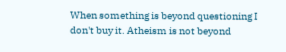When something is beyond questioning I don't buy it. Atheism is not beyond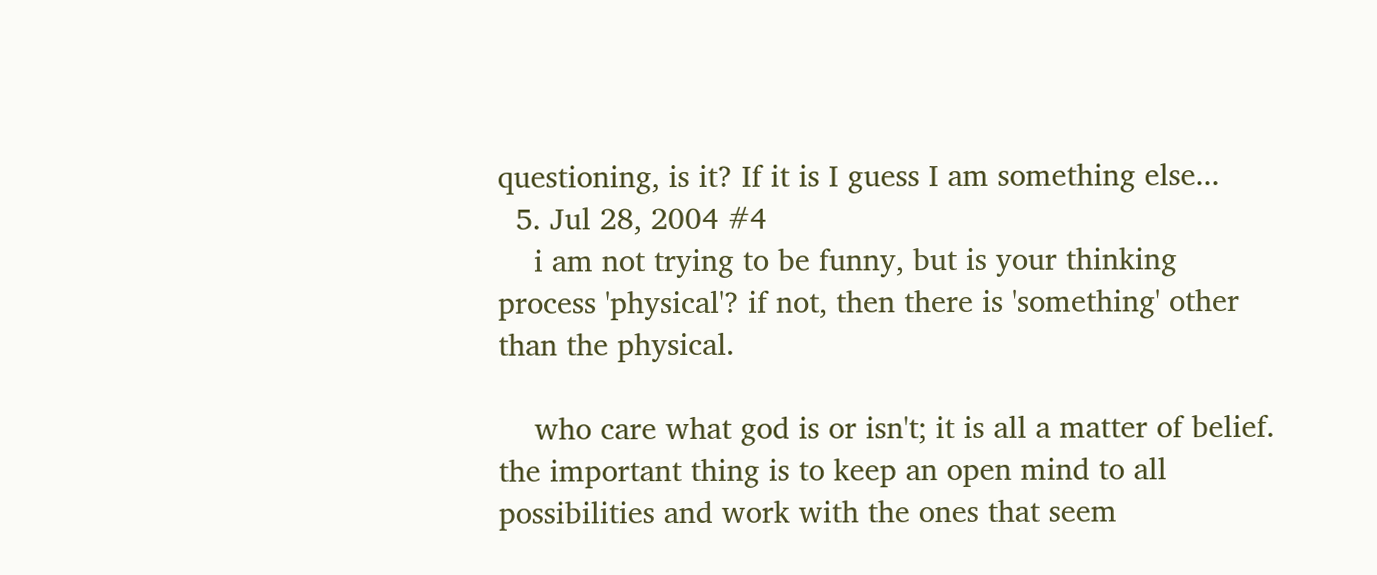questioning, is it? If it is I guess I am something else...
  5. Jul 28, 2004 #4
    i am not trying to be funny, but is your thinking process 'physical'? if not, then there is 'something' other than the physical.

    who care what god is or isn't; it is all a matter of belief. the important thing is to keep an open mind to all possibilities and work with the ones that seem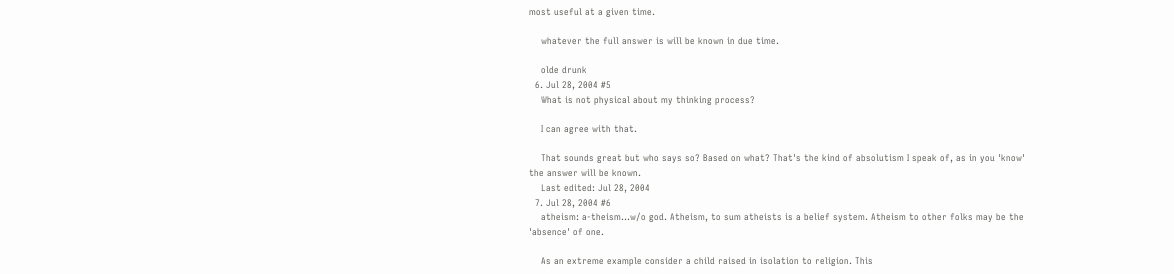most useful at a given time.

    whatever the full answer is will be known in due time.

    olde drunk
  6. Jul 28, 2004 #5
    What is not physical about my thinking process?

    I can agree with that.

    That sounds great but who says so? Based on what? That's the kind of absolutism I speak of, as in you 'know' the answer will be known.
    Last edited: Jul 28, 2004
  7. Jul 28, 2004 #6
    atheism: a-theism...w/o god. Atheism, to sum atheists is a belief system. Atheism to other folks may be the 'absence' of one.

    As an extreme example consider a child raised in isolation to religion. This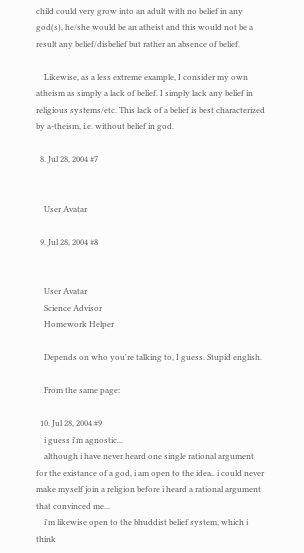child could very grow into an adult with no belief in any god(s), he/she would be an atheist and this would not be a result any belief/disbelief but rather an absence of belief.

    Likewise, as a less extreme example, I consider my own atheism as simply a lack of belief. I simply lack any belief in religious systems/etc. This lack of a belief is best characterized by a-theism, i.e. without belief in god.

  8. Jul 28, 2004 #7


    User Avatar

  9. Jul 28, 2004 #8


    User Avatar
    Science Advisor
    Homework Helper

    Depends on who you're talking to, I guess. Stupid english.

    From the same page:

  10. Jul 28, 2004 #9
    i guess i'm agnostic...
    although i have never heard one single rational argument for the existance of a god, i am open to the idea.. i could never make myself join a religion before i heard a rational argument that convinced me...
    i'm likewise open to the bhuddist belief system, which i think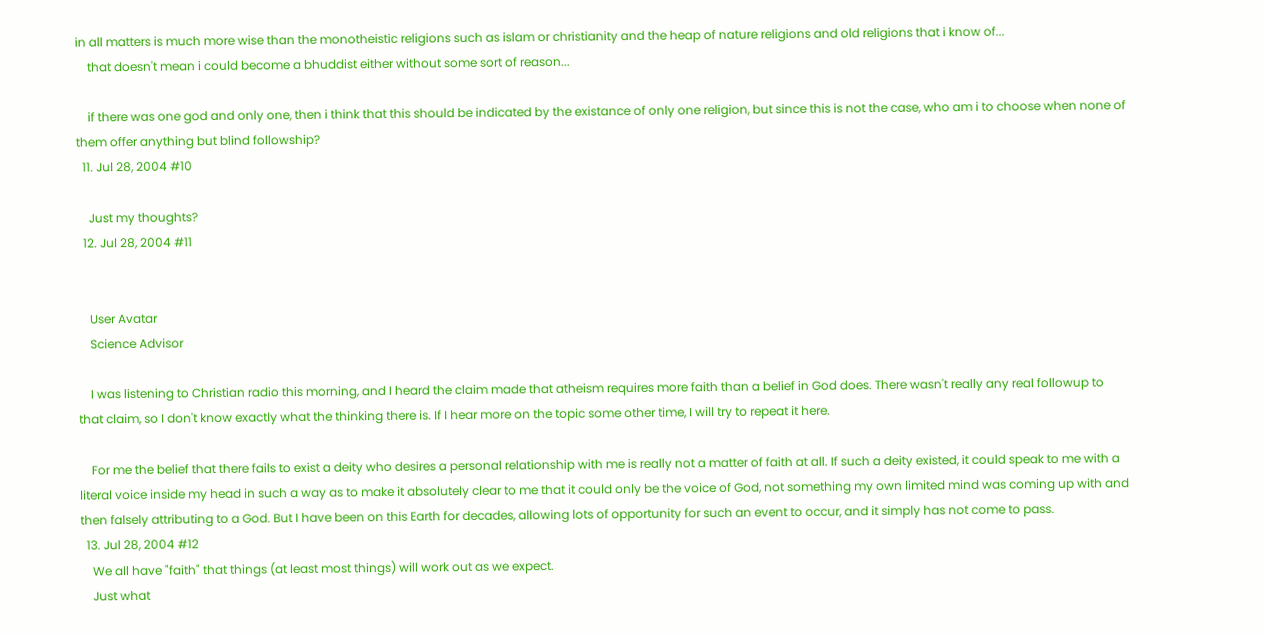in all matters is much more wise than the monotheistic religions such as islam or christianity and the heap of nature religions and old religions that i know of...
    that doesn't mean i could become a bhuddist either without some sort of reason...

    if there was one god and only one, then i think that this should be indicated by the existance of only one religion, but since this is not the case, who am i to choose when none of them offer anything but blind followship?
  11. Jul 28, 2004 #10

    Just my thoughts?
  12. Jul 28, 2004 #11


    User Avatar
    Science Advisor

    I was listening to Christian radio this morning, and I heard the claim made that atheism requires more faith than a belief in God does. There wasn't really any real followup to that claim, so I don't know exactly what the thinking there is. If I hear more on the topic some other time, I will try to repeat it here.

    For me the belief that there fails to exist a deity who desires a personal relationship with me is really not a matter of faith at all. If such a deity existed, it could speak to me with a literal voice inside my head in such a way as to make it absolutely clear to me that it could only be the voice of God, not something my own limited mind was coming up with and then falsely attributing to a God. But I have been on this Earth for decades, allowing lots of opportunity for such an event to occur, and it simply has not come to pass.
  13. Jul 28, 2004 #12
    We all have "faith" that things (at least most things) will work out as we expect.
    Just what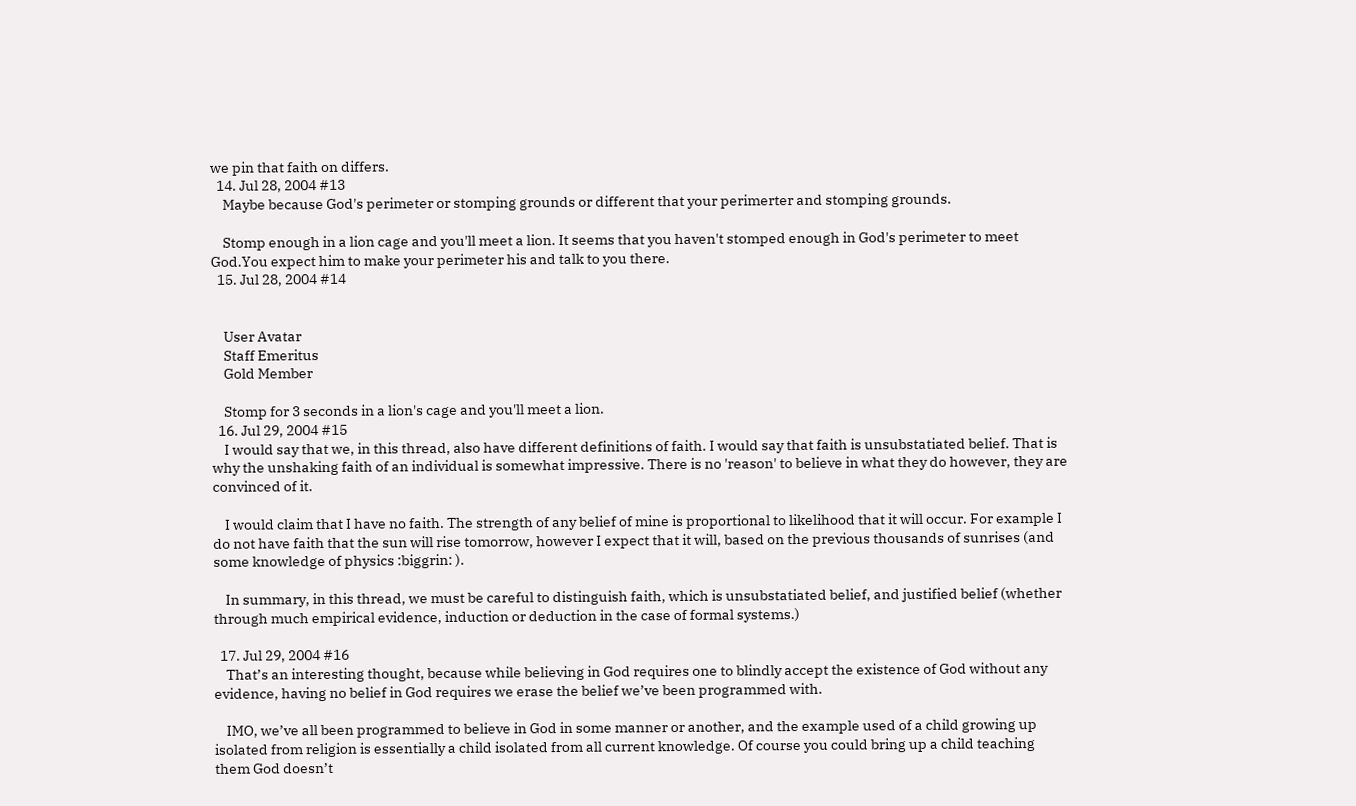we pin that faith on differs.
  14. Jul 28, 2004 #13
    Maybe because God's perimeter or stomping grounds or different that your perimerter and stomping grounds.

    Stomp enough in a lion cage and you'll meet a lion. It seems that you haven't stomped enough in God's perimeter to meet God.You expect him to make your perimeter his and talk to you there.
  15. Jul 28, 2004 #14


    User Avatar
    Staff Emeritus
    Gold Member

    Stomp for 3 seconds in a lion's cage and you'll meet a lion.
  16. Jul 29, 2004 #15
    I would say that we, in this thread, also have different definitions of faith. I would say that faith is unsubstatiated belief. That is why the unshaking faith of an individual is somewhat impressive. There is no 'reason' to believe in what they do however, they are convinced of it.

    I would claim that I have no faith. The strength of any belief of mine is proportional to likelihood that it will occur. For example I do not have faith that the sun will rise tomorrow, however I expect that it will, based on the previous thousands of sunrises (and some knowledge of physics :biggrin: ).

    In summary, in this thread, we must be careful to distinguish faith, which is unsubstatiated belief, and justified belief (whether through much empirical evidence, induction or deduction in the case of formal systems.)

  17. Jul 29, 2004 #16
    That’s an interesting thought, because while believing in God requires one to blindly accept the existence of God without any evidence, having no belief in God requires we erase the belief we’ve been programmed with.

    IMO, we’ve all been programmed to believe in God in some manner or another, and the example used of a child growing up isolated from religion is essentially a child isolated from all current knowledge. Of course you could bring up a child teaching them God doesn’t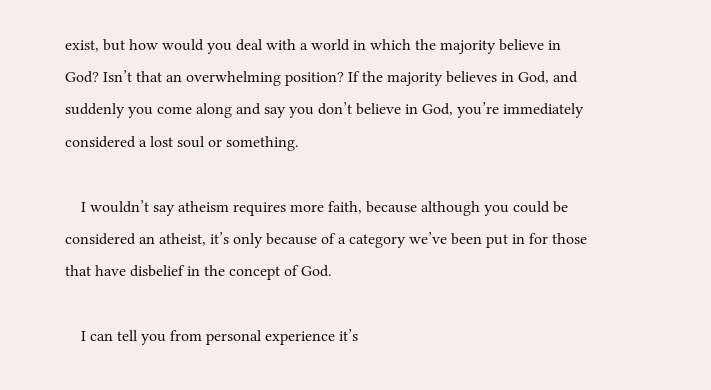exist, but how would you deal with a world in which the majority believe in God? Isn’t that an overwhelming position? If the majority believes in God, and suddenly you come along and say you don’t believe in God, you’re immediately considered a lost soul or something.

    I wouldn’t say atheism requires more faith, because although you could be considered an atheist, it’s only because of a category we’ve been put in for those that have disbelief in the concept of God.

    I can tell you from personal experience it’s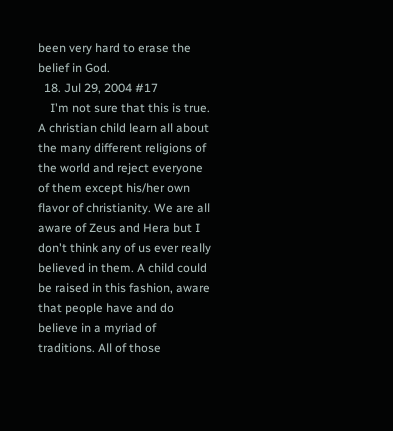been very hard to erase the belief in God.
  18. Jul 29, 2004 #17
    I'm not sure that this is true. A christian child learn all about the many different religions of the world and reject everyone of them except his/her own flavor of christianity. We are all aware of Zeus and Hera but I don't think any of us ever really believed in them. A child could be raised in this fashion, aware that people have and do believe in a myriad of traditions. All of those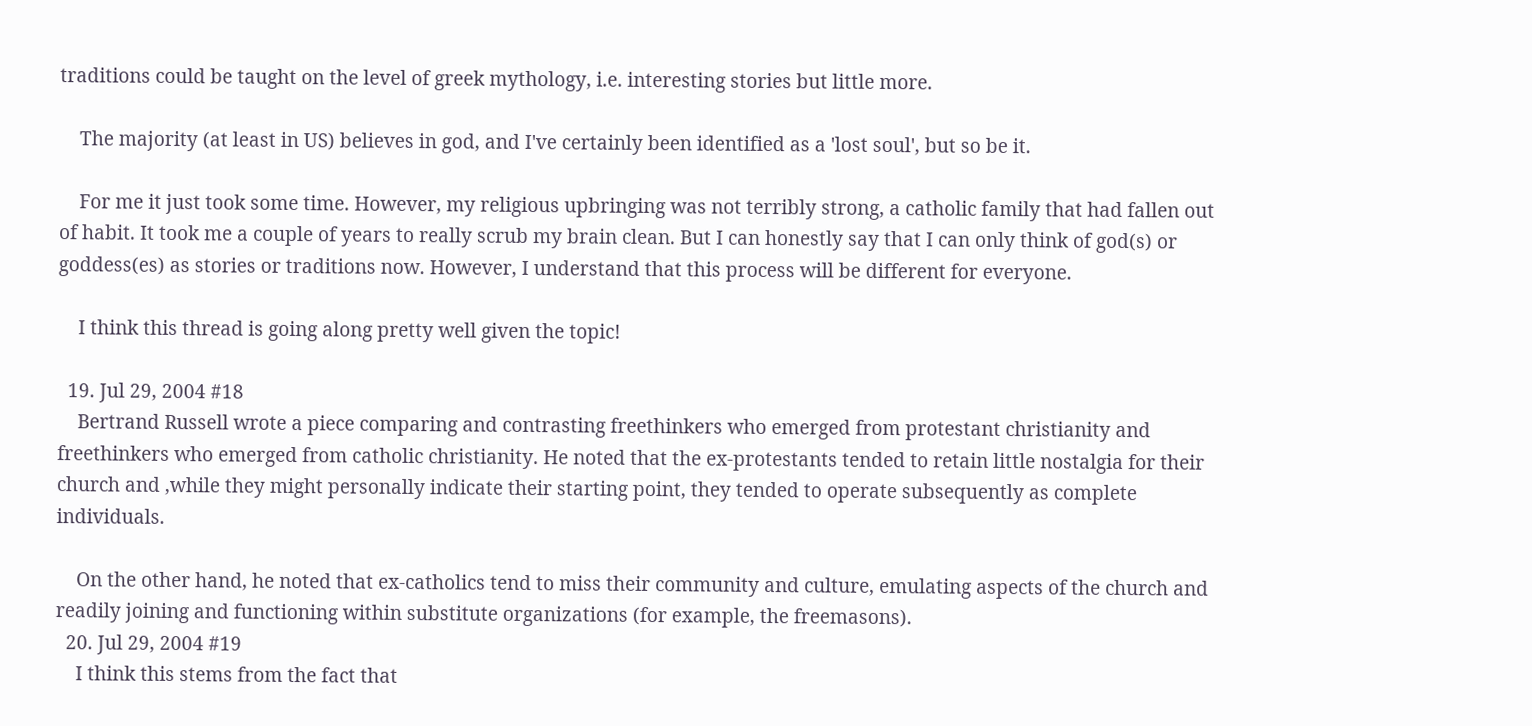traditions could be taught on the level of greek mythology, i.e. interesting stories but little more.

    The majority (at least in US) believes in god, and I've certainly been identified as a 'lost soul', but so be it.

    For me it just took some time. However, my religious upbringing was not terribly strong, a catholic family that had fallen out of habit. It took me a couple of years to really scrub my brain clean. But I can honestly say that I can only think of god(s) or goddess(es) as stories or traditions now. However, I understand that this process will be different for everyone.

    I think this thread is going along pretty well given the topic!

  19. Jul 29, 2004 #18
    Bertrand Russell wrote a piece comparing and contrasting freethinkers who emerged from protestant christianity and freethinkers who emerged from catholic christianity. He noted that the ex-protestants tended to retain little nostalgia for their church and ,while they might personally indicate their starting point, they tended to operate subsequently as complete individuals.

    On the other hand, he noted that ex-catholics tend to miss their community and culture, emulating aspects of the church and readily joining and functioning within substitute organizations (for example, the freemasons).
  20. Jul 29, 2004 #19
    I think this stems from the fact that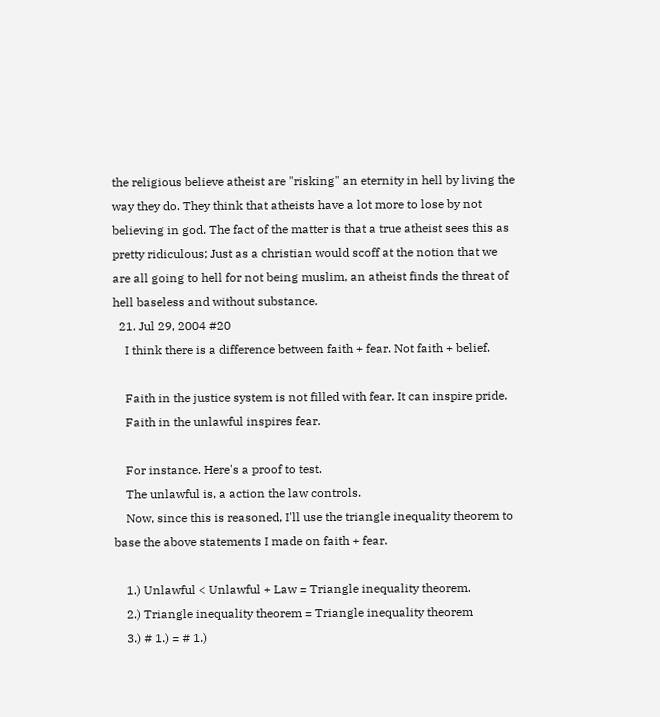the religious believe atheist are "risking" an eternity in hell by living the way they do. They think that atheists have a lot more to lose by not believing in god. The fact of the matter is that a true atheist sees this as pretty ridiculous; Just as a christian would scoff at the notion that we are all going to hell for not being muslim, an atheist finds the threat of hell baseless and without substance.
  21. Jul 29, 2004 #20
    I think there is a difference between faith + fear. Not faith + belief.

    Faith in the justice system is not filled with fear. It can inspire pride.
    Faith in the unlawful inspires fear.

    For instance. Here's a proof to test.
    The unlawful is, a action the law controls.
    Now, since this is reasoned, I'll use the triangle inequality theorem to base the above statements I made on faith + fear.

    1.) Unlawful < Unlawful + Law = Triangle inequality theorem.
    2.) Triangle inequality theorem = Triangle inequality theorem
    3.) # 1.) = # 1.)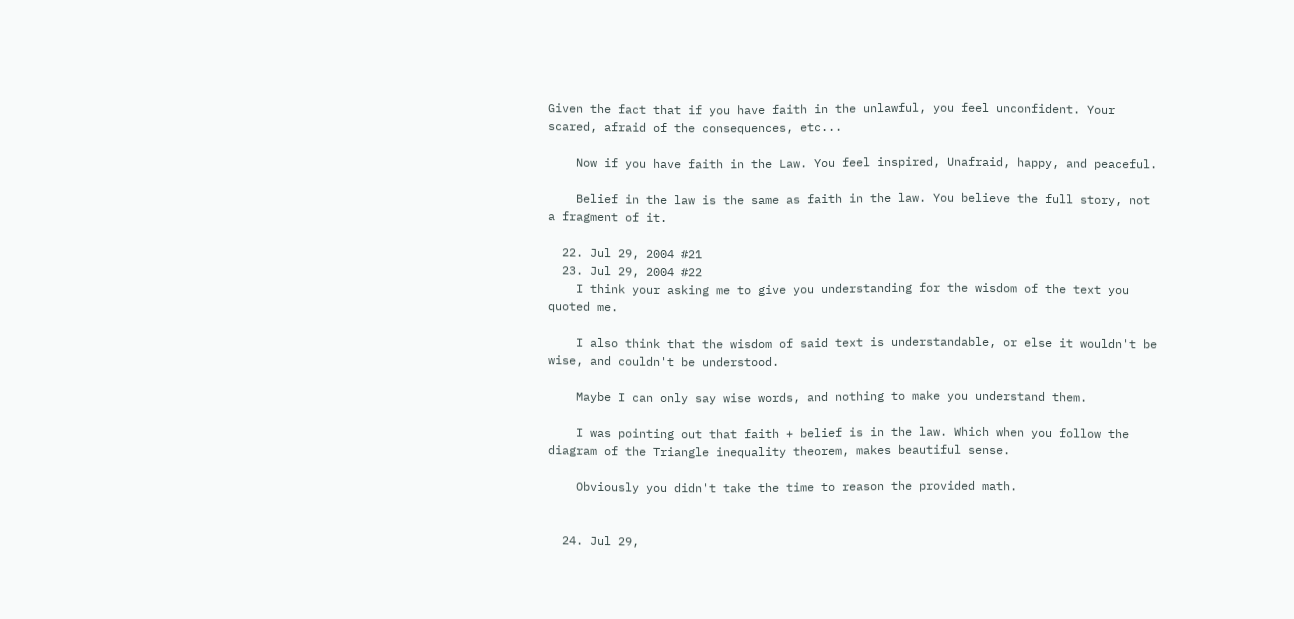Given the fact that if you have faith in the unlawful, you feel unconfident. Your scared, afraid of the consequences, etc...

    Now if you have faith in the Law. You feel inspired, Unafraid, happy, and peaceful.

    Belief in the law is the same as faith in the law. You believe the full story, not a fragment of it.

  22. Jul 29, 2004 #21
  23. Jul 29, 2004 #22
    I think your asking me to give you understanding for the wisdom of the text you quoted me.

    I also think that the wisdom of said text is understandable, or else it wouldn't be wise, and couldn't be understood.

    Maybe I can only say wise words, and nothing to make you understand them.

    I was pointing out that faith + belief is in the law. Which when you follow the diagram of the Triangle inequality theorem, makes beautiful sense.

    Obviously you didn't take the time to reason the provided math.


  24. Jul 29,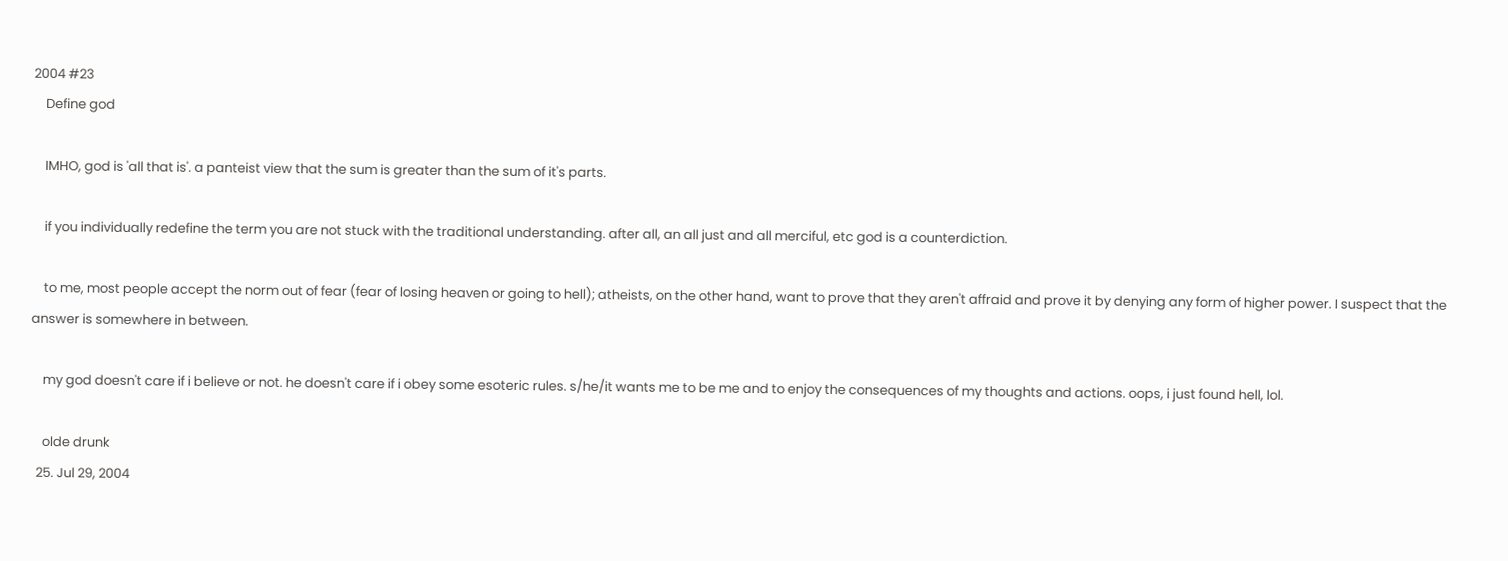2004 #23
    Define god

    IMHO, god is 'all that is'. a panteist view that the sum is greater than the sum of it's parts.

    if you individually redefine the term you are not stuck with the traditional understanding. after all, an all just and all merciful, etc god is a counterdiction.

    to me, most people accept the norm out of fear (fear of losing heaven or going to hell); atheists, on the other hand, want to prove that they aren't affraid and prove it by denying any form of higher power. I suspect that the answer is somewhere in between.

    my god doesn't care if i believe or not. he doesn't care if i obey some esoteric rules. s/he/it wants me to be me and to enjoy the consequences of my thoughts and actions. oops, i just found hell, lol.

    olde drunk
  25. Jul 29, 2004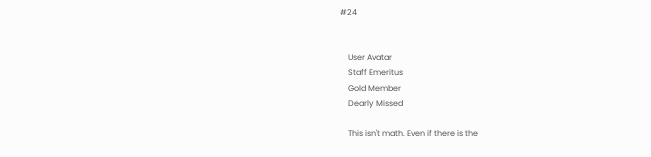#24


    User Avatar
    Staff Emeritus
    Gold Member
    Dearly Missed

    This isn't math. Even if there is the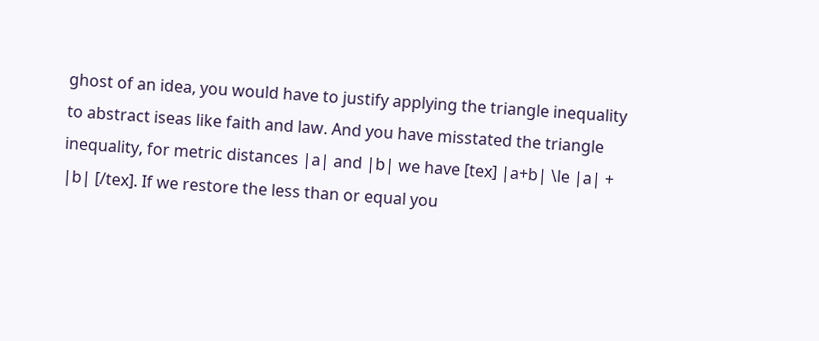ghost of an idea, you would have to justify applying the triangle inequality to abstract iseas like faith and law. And you have misstated the triangle inequality, for metric distances |a| and |b| we have [tex] |a+b| \le |a| + |b| [/tex]. If we restore the less than or equal you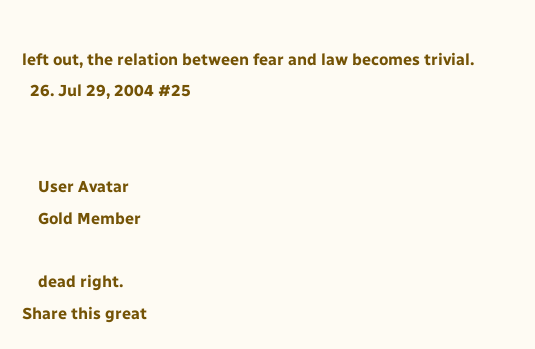left out, the relation between fear and law becomes trivial.
  26. Jul 29, 2004 #25


    User Avatar
    Gold Member

    dead right.
Share this great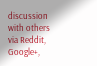discussion with others via Reddit, Google+,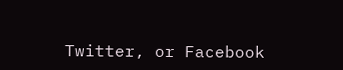Twitter, or Facebook